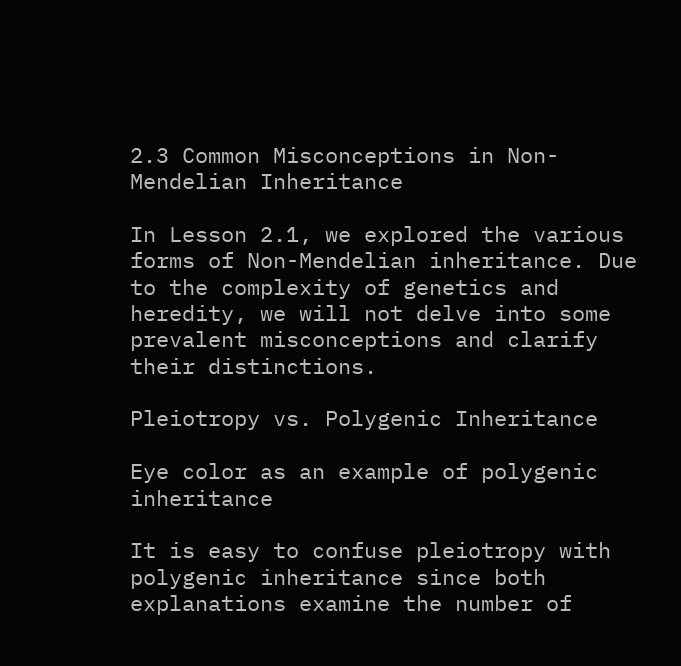2.3 Common Misconceptions in Non-Mendelian Inheritance

In Lesson 2.1, we explored the various forms of Non-Mendelian inheritance. Due to the complexity of genetics and heredity, we will not delve into some prevalent misconceptions and clarify their distinctions.

Pleiotropy vs. Polygenic Inheritance

Eye color as an example of polygenic inheritance

It is easy to confuse pleiotropy with polygenic inheritance since both explanations examine the number of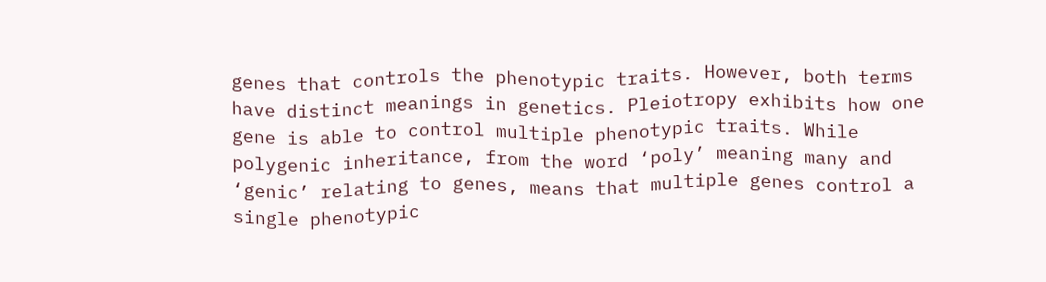genes that controls the phenotypic traits. However, both terms have distinct meanings in genetics. Pleiotropy exhibits how one gene is able to control multiple phenotypic traits. While polygenic inheritance, from the word ‘poly’ meaning many and ‘genic’ relating to genes, means that multiple genes control a single phenotypic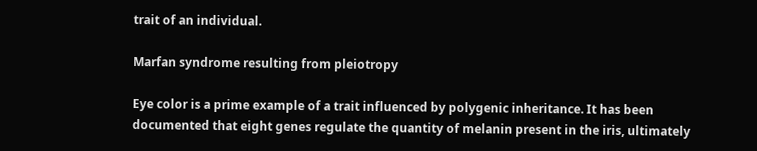trait of an individual.

Marfan syndrome resulting from pleiotropy

Eye color is a prime example of a trait influenced by polygenic inheritance. It has been documented that eight genes regulate the quantity of melanin present in the iris, ultimately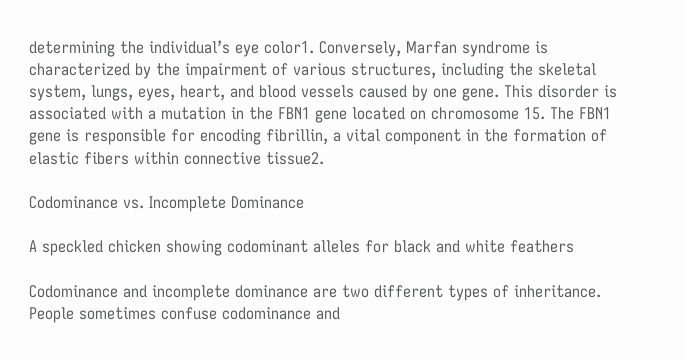determining the individual’s eye color1. Conversely, Marfan syndrome is characterized by the impairment of various structures, including the skeletal system, lungs, eyes, heart, and blood vessels caused by one gene. This disorder is associated with a mutation in the FBN1 gene located on chromosome 15. The FBN1 gene is responsible for encoding fibrillin, a vital component in the formation of elastic fibers within connective tissue2.

Codominance vs. Incomplete Dominance

A speckled chicken showing codominant alleles for black and white feathers

Codominance and incomplete dominance are two different types of inheritance. People sometimes confuse codominance and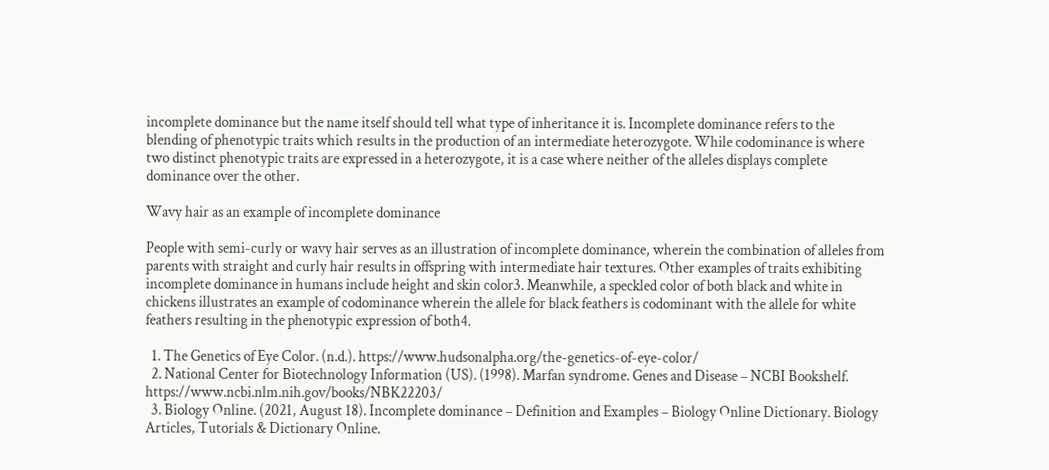incomplete dominance but the name itself should tell what type of inheritance it is. Incomplete dominance refers to the blending of phenotypic traits which results in the production of an intermediate heterozygote. While codominance is where two distinct phenotypic traits are expressed in a heterozygote, it is a case where neither of the alleles displays complete dominance over the other.

Wavy hair as an example of incomplete dominance

People with semi-curly or wavy hair serves as an illustration of incomplete dominance, wherein the combination of alleles from parents with straight and curly hair results in offspring with intermediate hair textures. Other examples of traits exhibiting incomplete dominance in humans include height and skin color3. Meanwhile, a speckled color of both black and white in chickens illustrates an example of codominance wherein the allele for black feathers is codominant with the allele for white feathers resulting in the phenotypic expression of both4.

  1. The Genetics of Eye Color. (n.d.). https://www.hudsonalpha.org/the-genetics-of-eye-color/
  2. National Center for Biotechnology Information (US). (1998). Marfan syndrome. Genes and Disease – NCBI Bookshelf. https://www.ncbi.nlm.nih.gov/books/NBK22203/
  3. Biology Online. (2021, August 18). Incomplete dominance – Definition and Examples – Biology Online Dictionary. Biology Articles, Tutorials & Dictionary Online.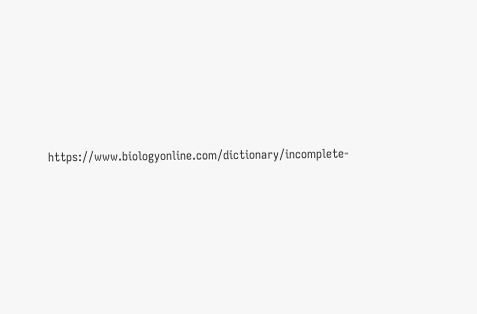https://www.biologyonline.com/dictionary/incomplete-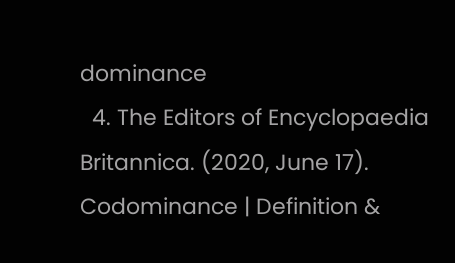dominance
  4. The Editors of Encyclopaedia Britannica. (2020, June 17). Codominance | Definition &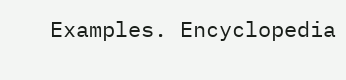Examples. Encyclopedia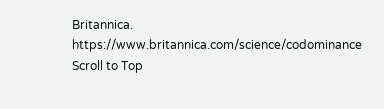Britannica. https://www.britannica.com/science/codominance
Scroll to Top